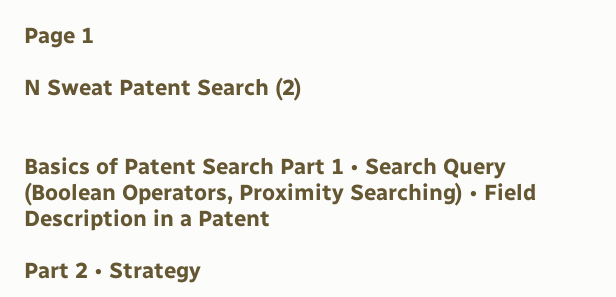Page 1

N Sweat Patent Search (2)


Basics of Patent Search Part 1 • Search Query (Boolean Operators, Proximity Searching) • Field Description in a Patent

Part 2 • Strategy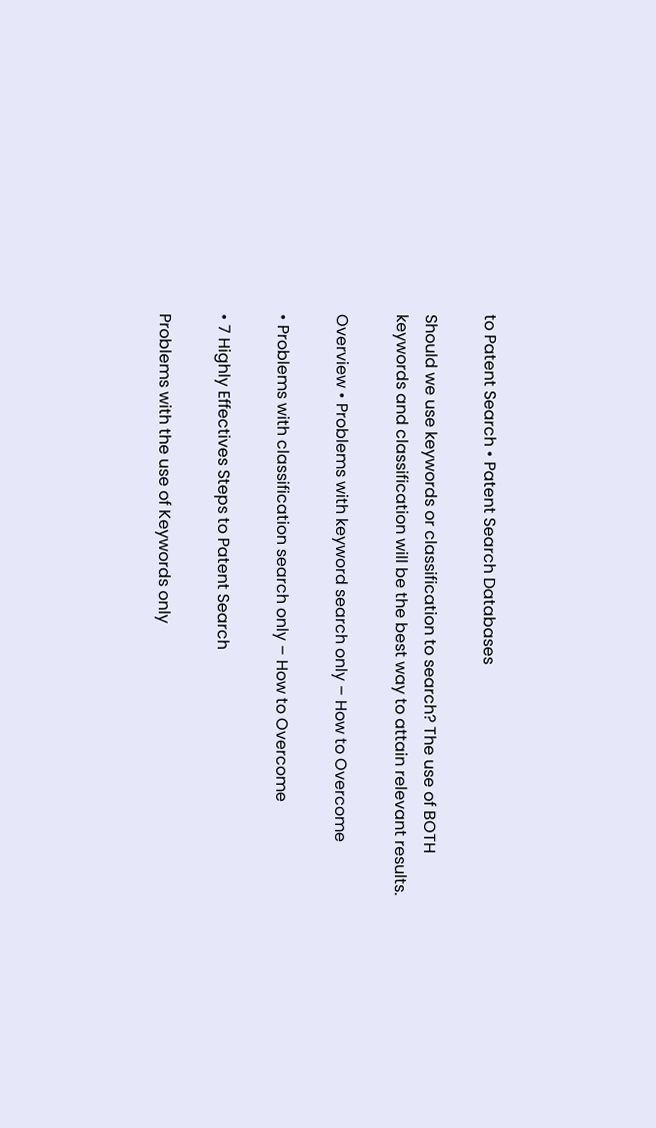to Patent Search • Patent Search Databases

Should we use keywords or classification to search? The use of BOTH keywords and classification will be the best way to attain relevant results.

Overview • Problems with keyword search only – How to Overcome

• Problems with classification search only – How to Overcome

• 7 Highly Effectives Steps to Patent Search

Problems with the use of Keywords only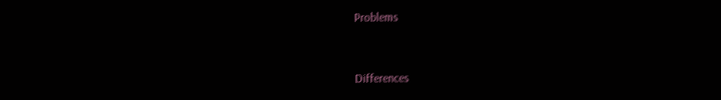Problems


Differences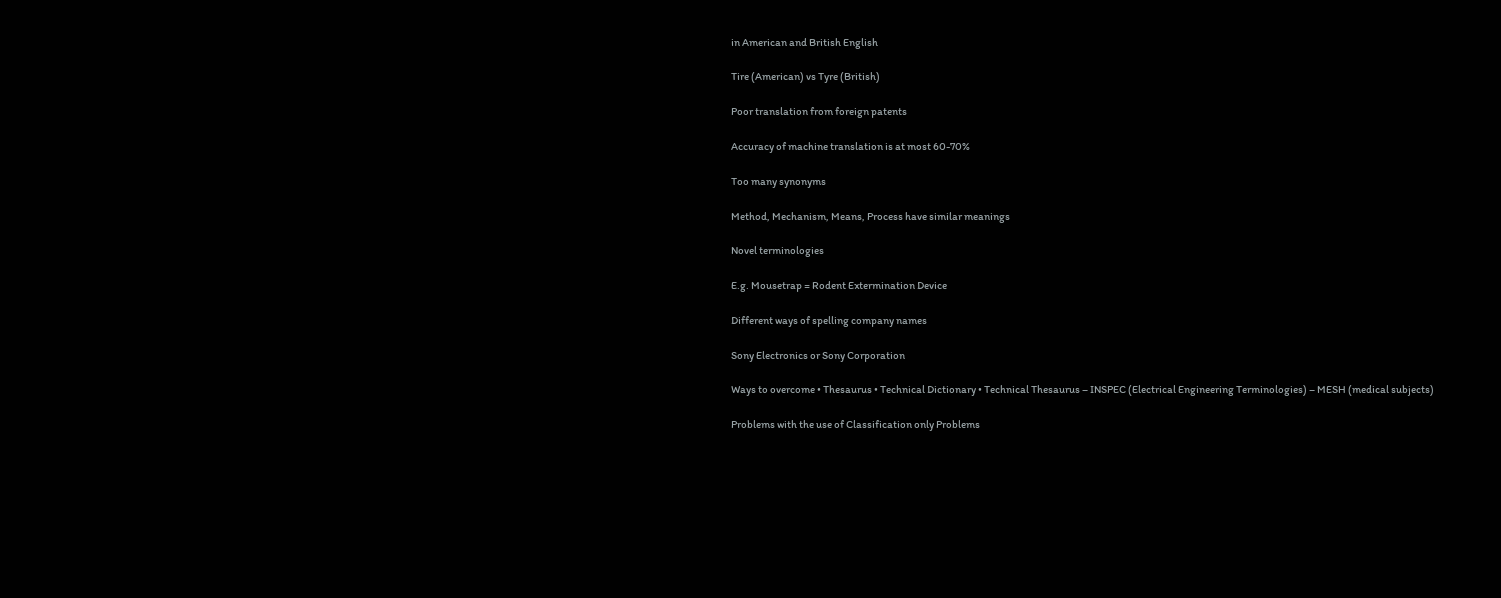in American and British English

Tire (American) vs Tyre (British)

Poor translation from foreign patents

Accuracy of machine translation is at most 60-70%

Too many synonyms

Method, Mechanism, Means, Process have similar meanings

Novel terminologies

E.g. Mousetrap = Rodent Extermination Device

Different ways of spelling company names

Sony Electronics or Sony Corporation

Ways to overcome • Thesaurus • Technical Dictionary • Technical Thesaurus – INSPEC (Electrical Engineering Terminologies) – MESH (medical subjects)

Problems with the use of Classification only Problems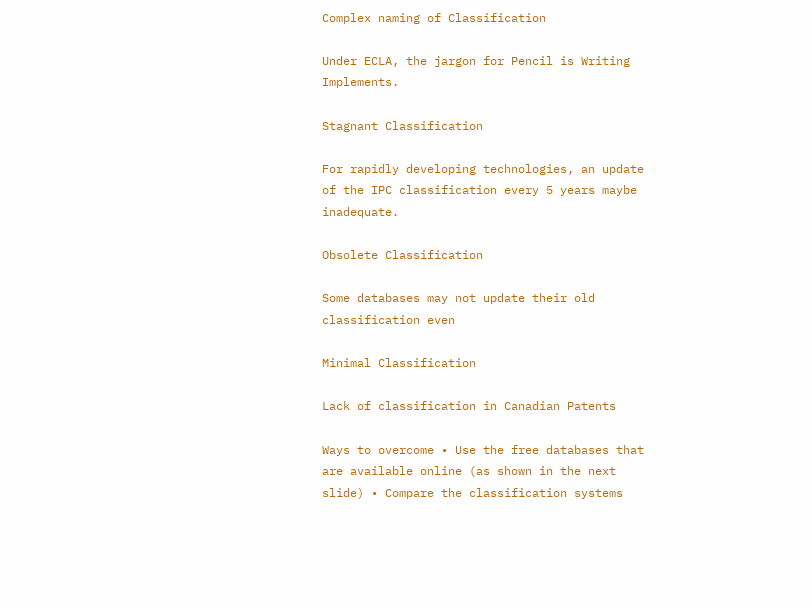Complex naming of Classification

Under ECLA, the jargon for Pencil is Writing Implements.

Stagnant Classification

For rapidly developing technologies, an update of the IPC classification every 5 years maybe inadequate.

Obsolete Classification

Some databases may not update their old classification even

Minimal Classification

Lack of classification in Canadian Patents

Ways to overcome • Use the free databases that are available online (as shown in the next slide) • Compare the classification systems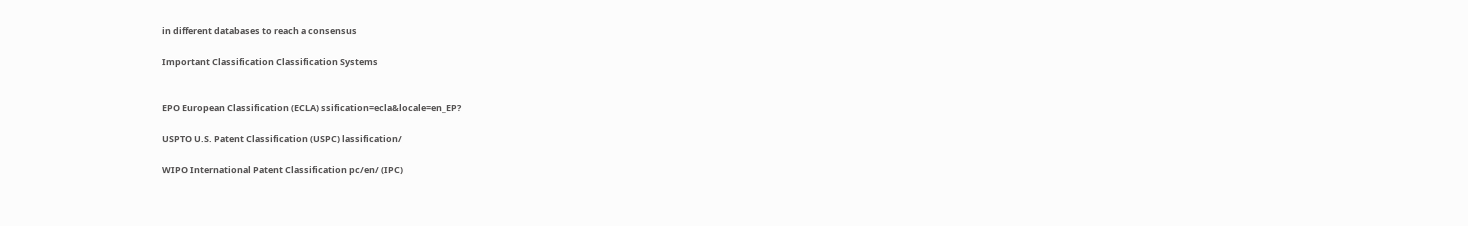in different databases to reach a consensus

Important Classification Classification Systems


EPO European Classification (ECLA) ssification=ecla&locale=en_EP?

USPTO U.S. Patent Classification (USPC) lassification/

WIPO International Patent Classification pc/en/ (IPC)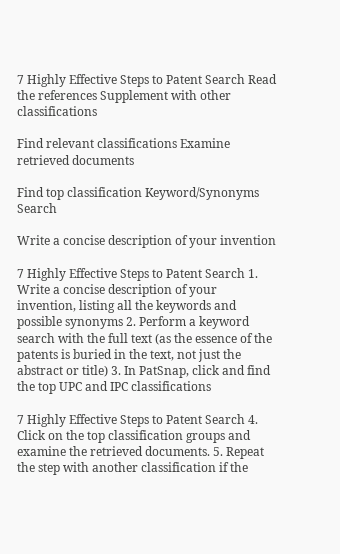7 Highly Effective Steps to Patent Search Read the references Supplement with other classifications

Find relevant classifications Examine retrieved documents

Find top classification Keyword/Synonyms Search

Write a concise description of your invention

7 Highly Effective Steps to Patent Search 1. Write a concise description of your invention, listing all the keywords and possible synonyms 2. Perform a keyword search with the full text (as the essence of the patents is buried in the text, not just the abstract or title) 3. In PatSnap, click and find the top UPC and IPC classifications

7 Highly Effective Steps to Patent Search 4. Click on the top classification groups and examine the retrieved documents. 5. Repeat the step with another classification if the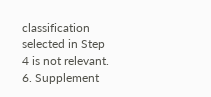classification selected in Step 4 is not relevant. 6. Supplement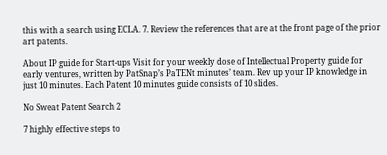this with a search using ECLA. 7. Review the references that are at the front page of the prior art patents.

About IP guide for Start-ups Visit for your weekly dose of Intellectual Property guide for early ventures, written by PatSnap’s PaTENt minutes’ team. Rev up your IP knowledge in just 10 minutes. Each Patent 10 minutes guide consists of 10 slides.

No Sweat Patent Search 2

7 highly effective steps to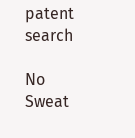patent search

No Sweat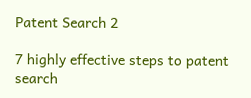Patent Search 2

7 highly effective steps to patent search